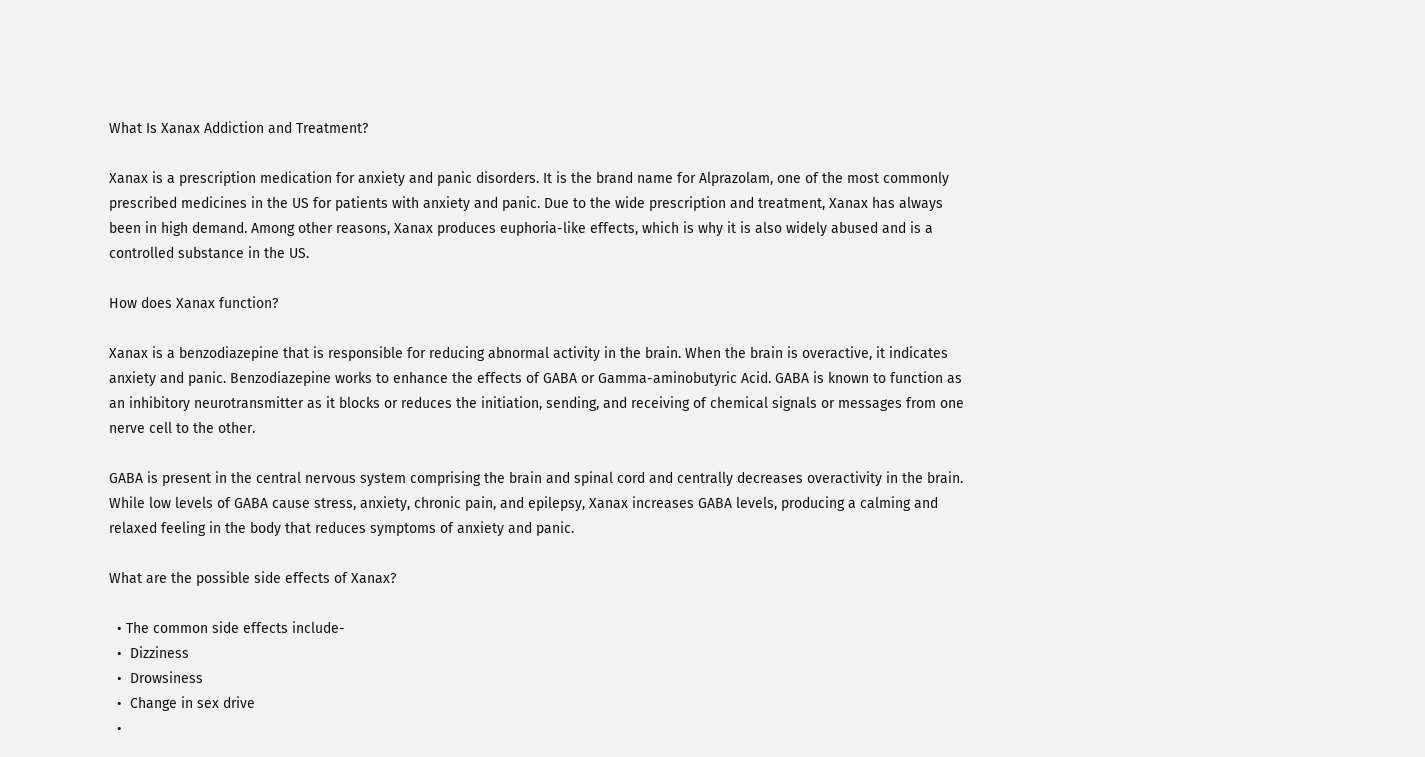What Is Xanax Addiction and Treatment?

Xanax is a prescription medication for anxiety and panic disorders. It is the brand name for Alprazolam, one of the most commonly prescribed medicines in the US for patients with anxiety and panic. Due to the wide prescription and treatment, Xanax has always been in high demand. Among other reasons, Xanax produces euphoria-like effects, which is why it is also widely abused and is a controlled substance in the US.

How does Xanax function?

Xanax is a benzodiazepine that is responsible for reducing abnormal activity in the brain. When the brain is overactive, it indicates anxiety and panic. Benzodiazepine works to enhance the effects of GABA or Gamma-aminobutyric Acid. GABA is known to function as an inhibitory neurotransmitter as it blocks or reduces the initiation, sending, and receiving of chemical signals or messages from one nerve cell to the other.

GABA is present in the central nervous system comprising the brain and spinal cord and centrally decreases overactivity in the brain. While low levels of GABA cause stress, anxiety, chronic pain, and epilepsy, Xanax increases GABA levels, producing a calming and relaxed feeling in the body that reduces symptoms of anxiety and panic.

What are the possible side effects of Xanax?

  • The common side effects include-
  •  Dizziness
  •  Drowsiness
  •  Change in sex drive
  •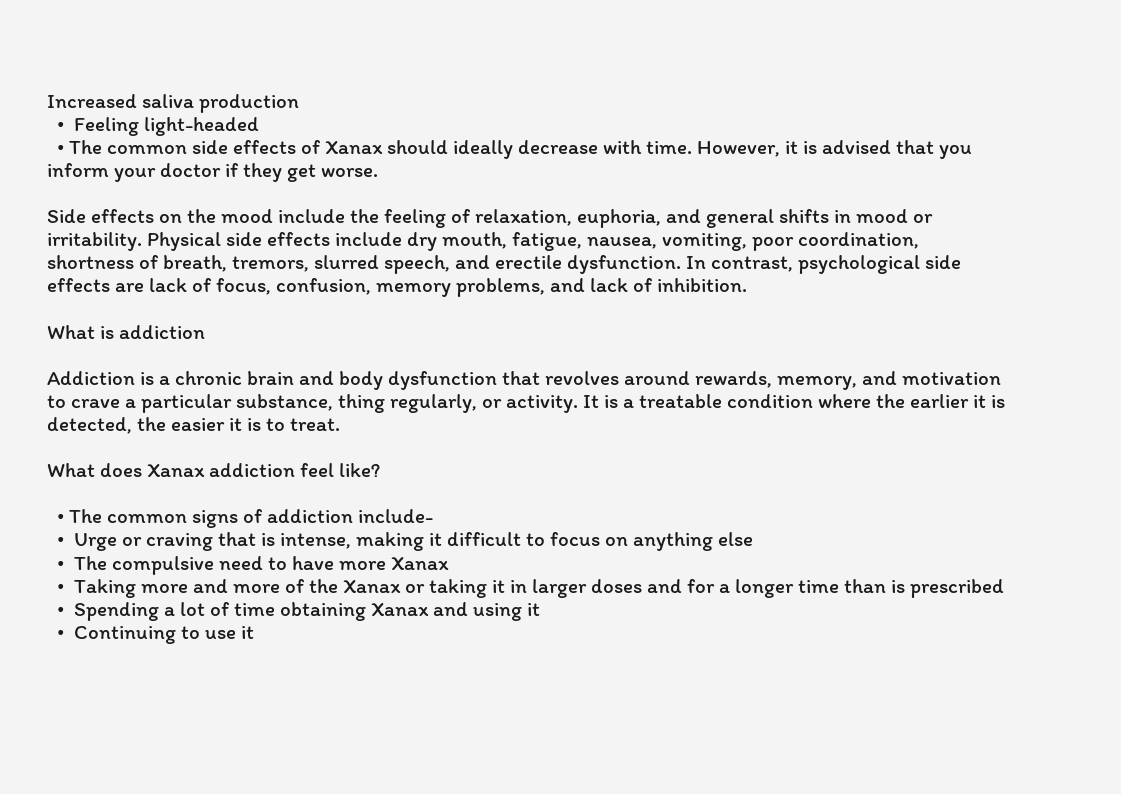Increased saliva production
  •  Feeling light-headed
  • The common side effects of Xanax should ideally decrease with time. However, it is advised that you inform your doctor if they get worse.

Side effects on the mood include the feeling of relaxation, euphoria, and general shifts in mood or irritability. Physical side effects include dry mouth, fatigue, nausea, vomiting, poor coordination, shortness of breath, tremors, slurred speech, and erectile dysfunction. In contrast, psychological side effects are lack of focus, confusion, memory problems, and lack of inhibition.

What is addiction

Addiction is a chronic brain and body dysfunction that revolves around rewards, memory, and motivation to crave a particular substance, thing regularly, or activity. It is a treatable condition where the earlier it is detected, the easier it is to treat.

What does Xanax addiction feel like?

  • The common signs of addiction include-
  •  Urge or craving that is intense, making it difficult to focus on anything else
  •  The compulsive need to have more Xanax
  •  Taking more and more of the Xanax or taking it in larger doses and for a longer time than is prescribed
  •  Spending a lot of time obtaining Xanax and using it
  •  Continuing to use it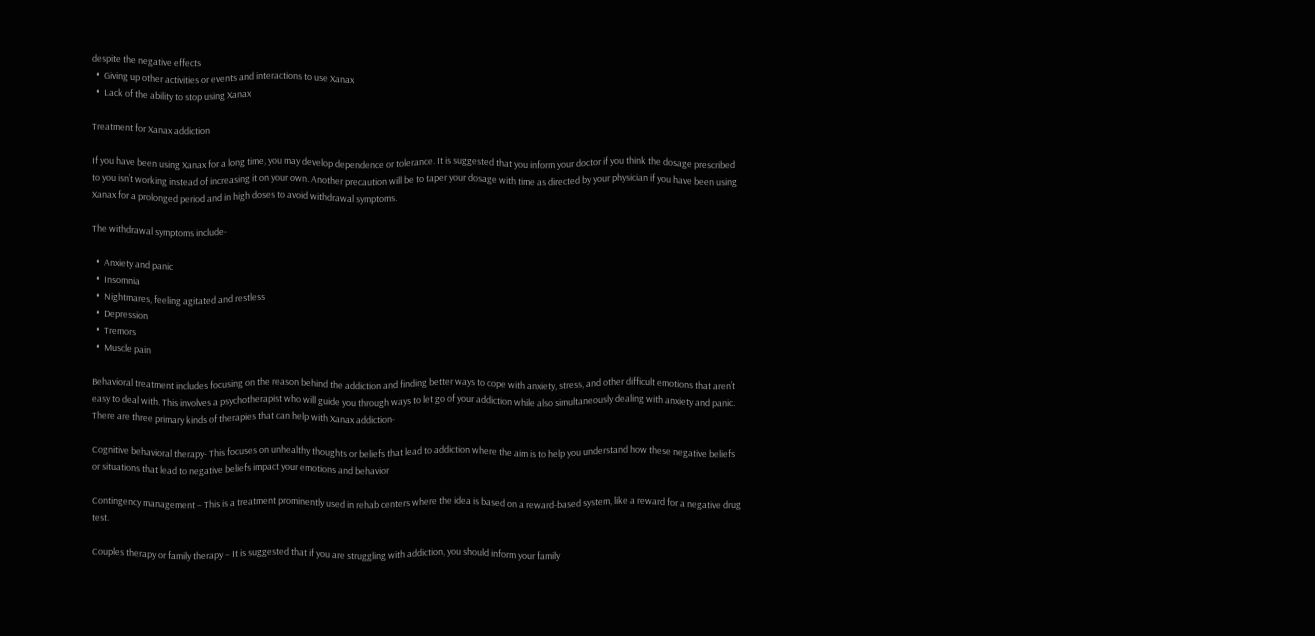despite the negative effects
  •  Giving up other activities or events and interactions to use Xanax
  •  Lack of the ability to stop using Xanax

Treatment for Xanax addiction

If you have been using Xanax for a long time, you may develop dependence or tolerance. It is suggested that you inform your doctor if you think the dosage prescribed to you isn’t working instead of increasing it on your own. Another precaution will be to taper your dosage with time as directed by your physician if you have been using Xanax for a prolonged period and in high doses to avoid withdrawal symptoms.

The withdrawal symptoms include-

  •  Anxiety and panic
  •  Insomnia
  •  Nightmares, feeling agitated and restless
  •  Depression
  •  Tremors
  •  Muscle pain

Behavioral treatment includes focusing on the reason behind the addiction and finding better ways to cope with anxiety, stress, and other difficult emotions that aren’t easy to deal with. This involves a psychotherapist who will guide you through ways to let go of your addiction while also simultaneously dealing with anxiety and panic. There are three primary kinds of therapies that can help with Xanax addiction-

Cognitive behavioral therapy- This focuses on unhealthy thoughts or beliefs that lead to addiction where the aim is to help you understand how these negative beliefs or situations that lead to negative beliefs impact your emotions and behavior

Contingency management – This is a treatment prominently used in rehab centers where the idea is based on a reward-based system, like a reward for a negative drug test.

Couples therapy or family therapy – It is suggested that if you are struggling with addiction, you should inform your family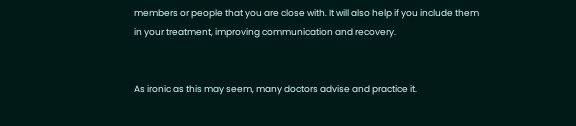members or people that you are close with. It will also help if you include them in your treatment, improving communication and recovery.


As ironic as this may seem, many doctors advise and practice it.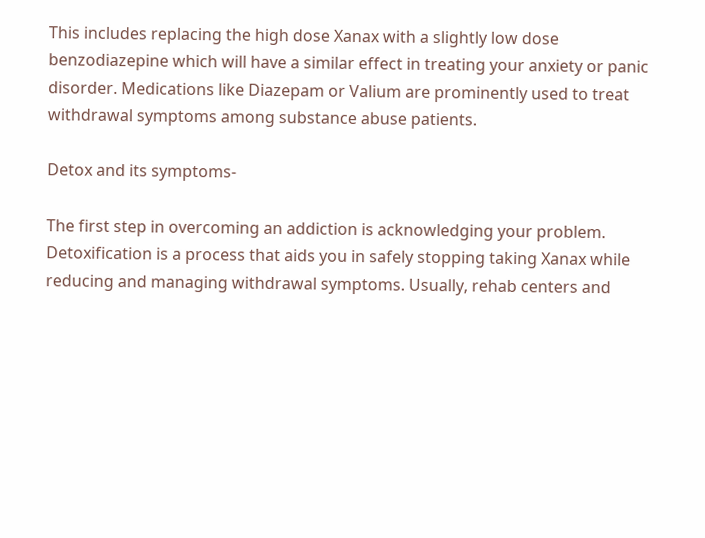This includes replacing the high dose Xanax with a slightly low dose benzodiazepine which will have a similar effect in treating your anxiety or panic disorder. Medications like Diazepam or Valium are prominently used to treat withdrawal symptoms among substance abuse patients.

Detox and its symptoms-

The first step in overcoming an addiction is acknowledging your problem. Detoxification is a process that aids you in safely stopping taking Xanax while reducing and managing withdrawal symptoms. Usually, rehab centers and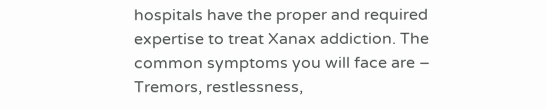hospitals have the proper and required expertise to treat Xanax addiction. The common symptoms you will face are – Tremors, restlessness,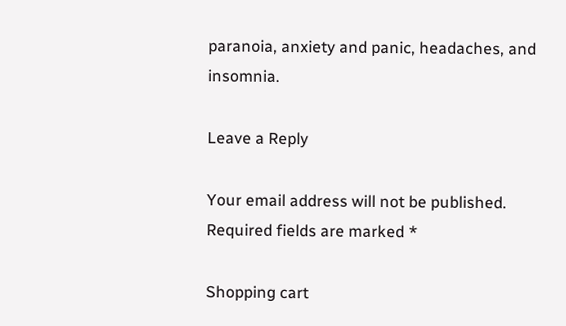paranoia, anxiety and panic, headaches, and insomnia.

Leave a Reply

Your email address will not be published. Required fields are marked *

Shopping cart